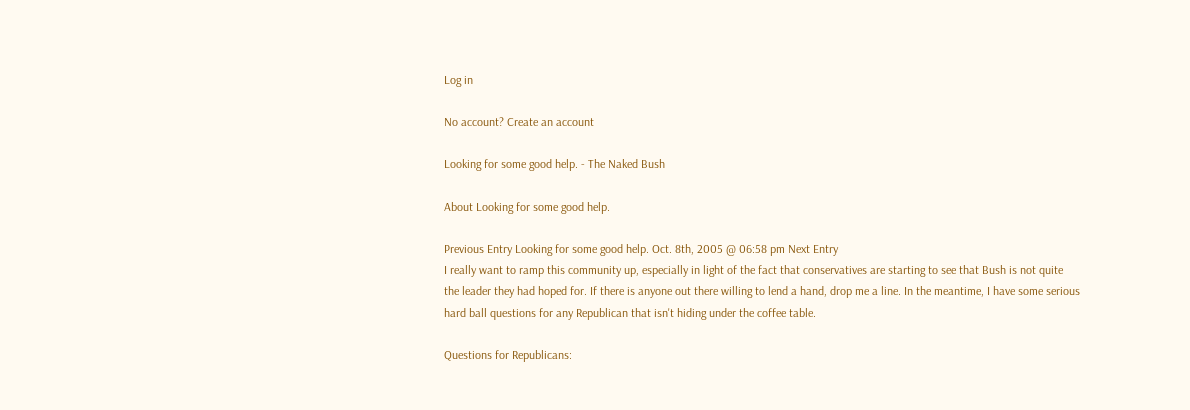Log in

No account? Create an account

Looking for some good help. - The Naked Bush

About Looking for some good help.

Previous Entry Looking for some good help. Oct. 8th, 2005 @ 06:58 pm Next Entry
I really want to ramp this community up, especially in light of the fact that conservatives are starting to see that Bush is not quite the leader they had hoped for. If there is anyone out there willing to lend a hand, drop me a line. In the meantime, I have some serious hard ball questions for any Republican that isn't hiding under the coffee table.

Questions for Republicans: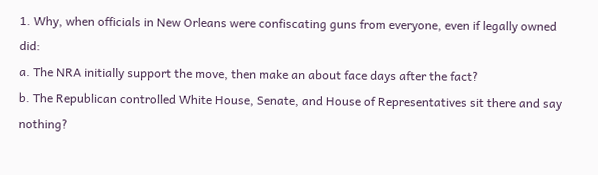1. Why, when officials in New Orleans were confiscating guns from everyone, even if legally owned did:
a. The NRA initially support the move, then make an about face days after the fact?
b. The Republican controlled White House, Senate, and House of Representatives sit there and say nothing?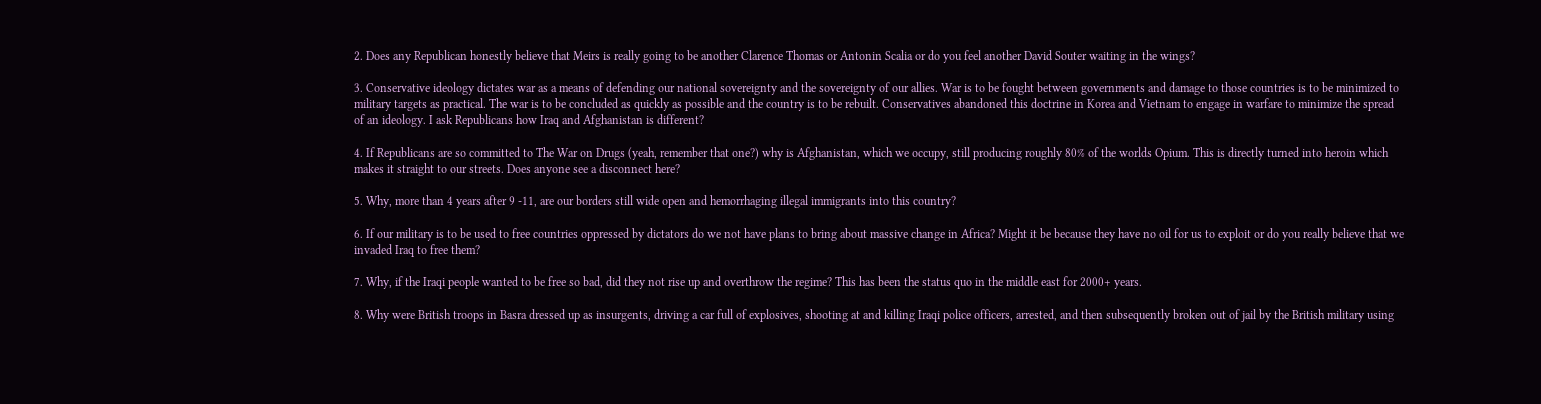2. Does any Republican honestly believe that Meirs is really going to be another Clarence Thomas or Antonin Scalia or do you feel another David Souter waiting in the wings?

3. Conservative ideology dictates war as a means of defending our national sovereignty and the sovereignty of our allies. War is to be fought between governments and damage to those countries is to be minimized to military targets as practical. The war is to be concluded as quickly as possible and the country is to be rebuilt. Conservatives abandoned this doctrine in Korea and Vietnam to engage in warfare to minimize the spread of an ideology. I ask Republicans how Iraq and Afghanistan is different?

4. If Republicans are so committed to The War on Drugs (yeah, remember that one?) why is Afghanistan, which we occupy, still producing roughly 80% of the worlds Opium. This is directly turned into heroin which makes it straight to our streets. Does anyone see a disconnect here?

5. Why, more than 4 years after 9 -11, are our borders still wide open and hemorrhaging illegal immigrants into this country?

6. If our military is to be used to free countries oppressed by dictators do we not have plans to bring about massive change in Africa? Might it be because they have no oil for us to exploit or do you really believe that we invaded Iraq to free them?

7. Why, if the Iraqi people wanted to be free so bad, did they not rise up and overthrow the regime? This has been the status quo in the middle east for 2000+ years.

8. Why were British troops in Basra dressed up as insurgents, driving a car full of explosives, shooting at and killing Iraqi police officers, arrested, and then subsequently broken out of jail by the British military using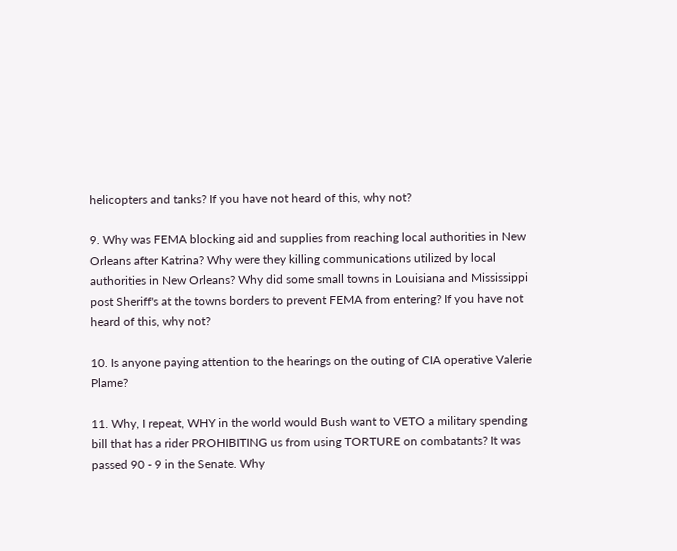helicopters and tanks? If you have not heard of this, why not?

9. Why was FEMA blocking aid and supplies from reaching local authorities in New Orleans after Katrina? Why were they killing communications utilized by local authorities in New Orleans? Why did some small towns in Louisiana and Mississippi post Sheriff's at the towns borders to prevent FEMA from entering? If you have not heard of this, why not?

10. Is anyone paying attention to the hearings on the outing of CIA operative Valerie Plame?

11. Why, I repeat, WHY in the world would Bush want to VETO a military spending bill that has a rider PROHIBITING us from using TORTURE on combatants? It was passed 90 - 9 in the Senate. Why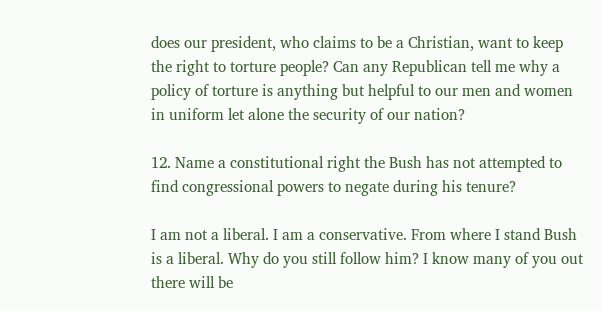does our president, who claims to be a Christian, want to keep the right to torture people? Can any Republican tell me why a policy of torture is anything but helpful to our men and women in uniform let alone the security of our nation?

12. Name a constitutional right the Bush has not attempted to find congressional powers to negate during his tenure?

I am not a liberal. I am a conservative. From where I stand Bush is a liberal. Why do you still follow him? I know many of you out there will be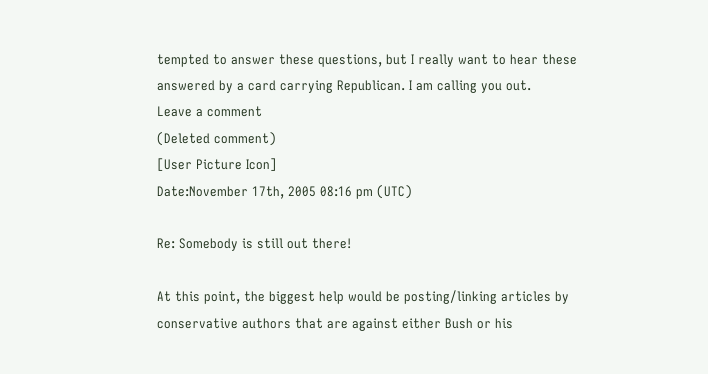tempted to answer these questions, but I really want to hear these answered by a card carrying Republican. I am calling you out.
Leave a comment
(Deleted comment)
[User Picture Icon]
Date:November 17th, 2005 08:16 pm (UTC)

Re: Somebody is still out there!

At this point, the biggest help would be posting/linking articles by conservative authors that are against either Bush or his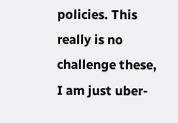policies. This really is no challenge these, I am just uber-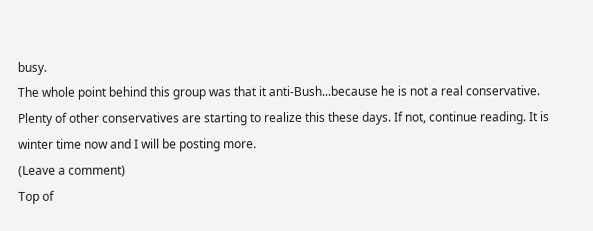busy.
The whole point behind this group was that it anti-Bush...because he is not a real conservative. Plenty of other conservatives are starting to realize this these days. If not, continue reading. It is winter time now and I will be posting more.
(Leave a comment)
Top of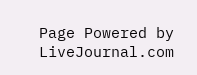Page Powered by LiveJournal.com